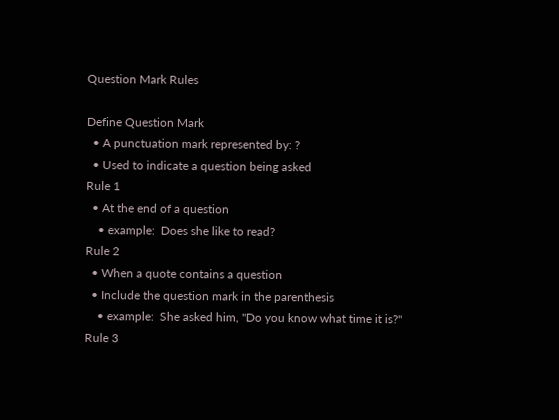Question Mark Rules

Define Question Mark
  • A punctuation mark represented by: ?
  • Used to indicate a question being asked
Rule 1
  • At the end of a question
    • example:  Does she like to read?
Rule 2
  • When a quote contains a question
  • Include the question mark in the parenthesis
    • example:  She asked him, "Do you know what time it is?"
Rule 3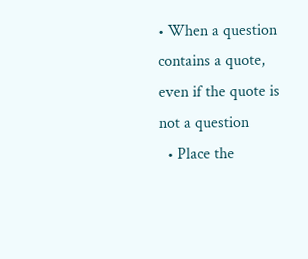• When a question contains a quote, even if the quote is not a question
  • Place the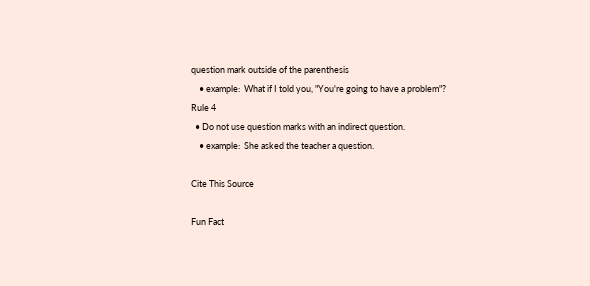question mark outside of the parenthesis
    • example:  What if I told you, "You're going to have a problem"?
Rule 4
  • Do not use question marks with an indirect question.
    • example:  She asked the teacher a question.

Cite This Source

Fun Fact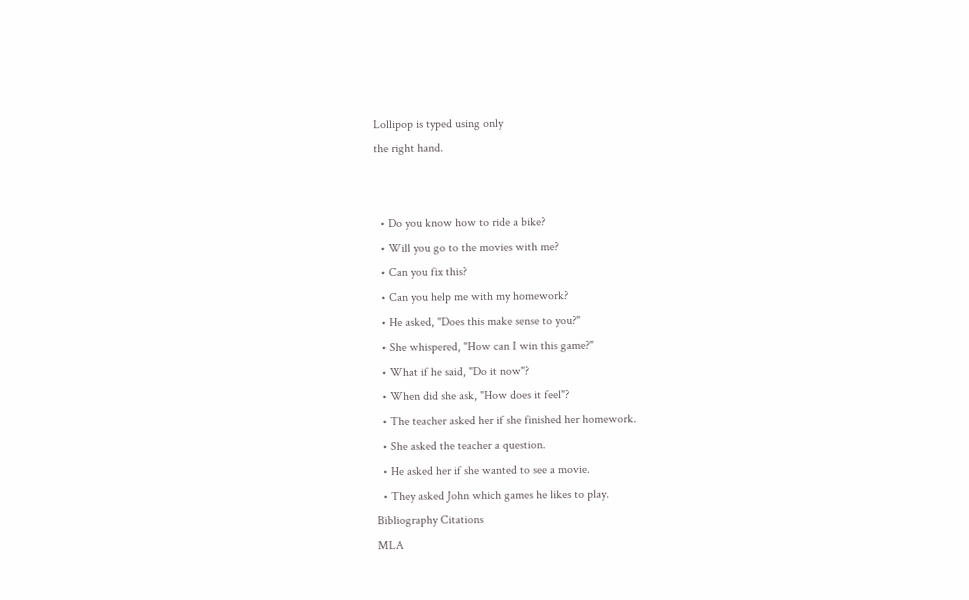Lollipop is typed using only
the right hand.


  • Do you know how to ride a bike?
  • Will you go to the movies with me?
  • Can you fix this?
  • Can you help me with my homework?
  • He asked, "Does this make sense to you?"
  • She whispered, "How can I win this game?"
  • What if he said, "Do it now"?
  • When did she ask, "How does it feel"?
  • The teacher asked her if she finished her homework.
  • She asked the teacher a question.
  • He asked her if she wanted to see a movie.
  • They asked John which games he likes to play.
Bibliography Citations
MLA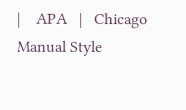|    APA   |   Chicago Manual Style